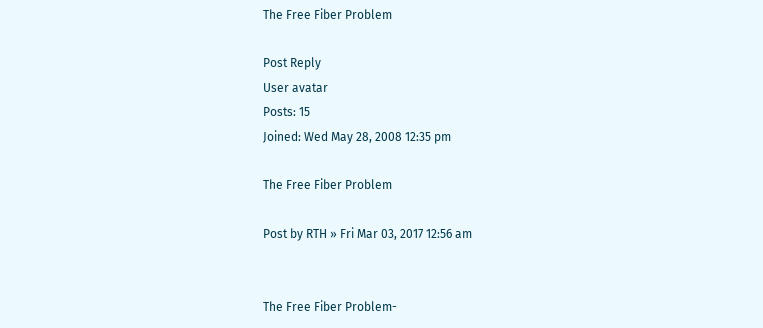The Free Fiber Problem

Post Reply
User avatar
Posts: 15
Joined: Wed May 28, 2008 12:35 pm

The Free Fiber Problem

Post by RTH » Fri Mar 03, 2017 12:56 am


The Free Fiber Problem-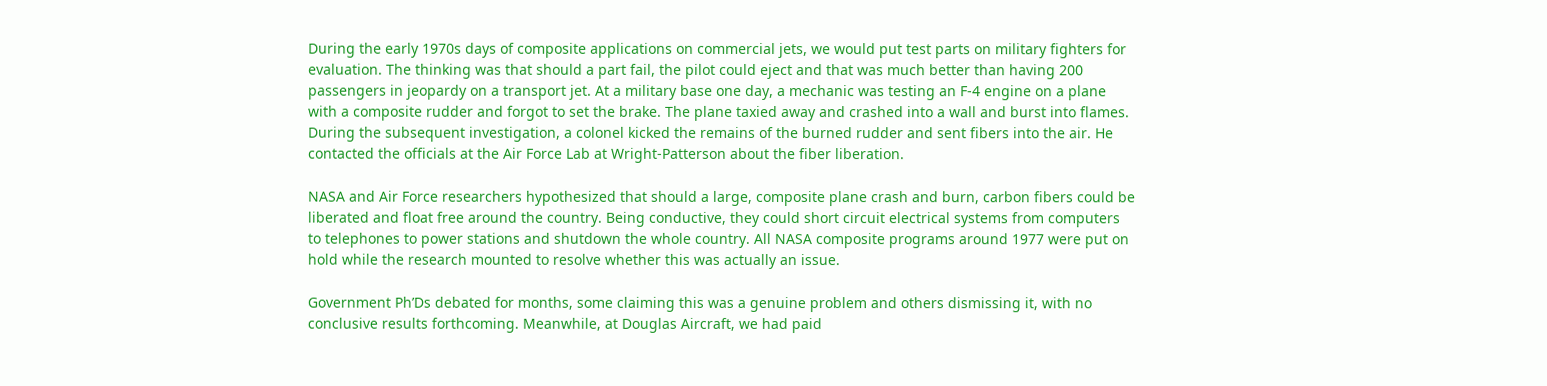During the early 1970s days of composite applications on commercial jets, we would put test parts on military fighters for evaluation. The thinking was that should a part fail, the pilot could eject and that was much better than having 200 passengers in jeopardy on a transport jet. At a military base one day, a mechanic was testing an F-4 engine on a plane with a composite rudder and forgot to set the brake. The plane taxied away and crashed into a wall and burst into flames. During the subsequent investigation, a colonel kicked the remains of the burned rudder and sent fibers into the air. He contacted the officials at the Air Force Lab at Wright-Patterson about the fiber liberation.

NASA and Air Force researchers hypothesized that should a large, composite plane crash and burn, carbon fibers could be liberated and float free around the country. Being conductive, they could short circuit electrical systems from computers to telephones to power stations and shutdown the whole country. All NASA composite programs around 1977 were put on hold while the research mounted to resolve whether this was actually an issue.

Government Ph’Ds debated for months, some claiming this was a genuine problem and others dismissing it, with no conclusive results forthcoming. Meanwhile, at Douglas Aircraft, we had paid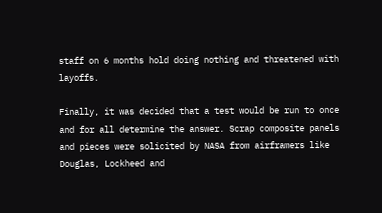staff on 6 months hold doing nothing and threatened with layoffs.

Finally, it was decided that a test would be run to once and for all determine the answer. Scrap composite panels and pieces were solicited by NASA from airframers like Douglas, Lockheed and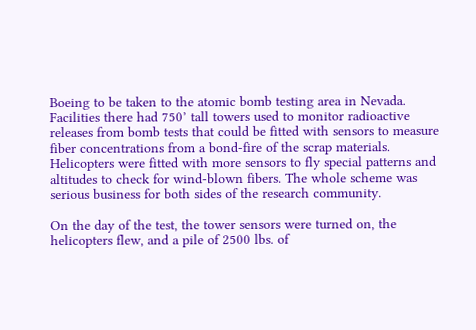Boeing to be taken to the atomic bomb testing area in Nevada. Facilities there had 750’ tall towers used to monitor radioactive releases from bomb tests that could be fitted with sensors to measure fiber concentrations from a bond-fire of the scrap materials. Helicopters were fitted with more sensors to fly special patterns and altitudes to check for wind-blown fibers. The whole scheme was serious business for both sides of the research community.

On the day of the test, the tower sensors were turned on, the helicopters flew, and a pile of 2500 lbs. of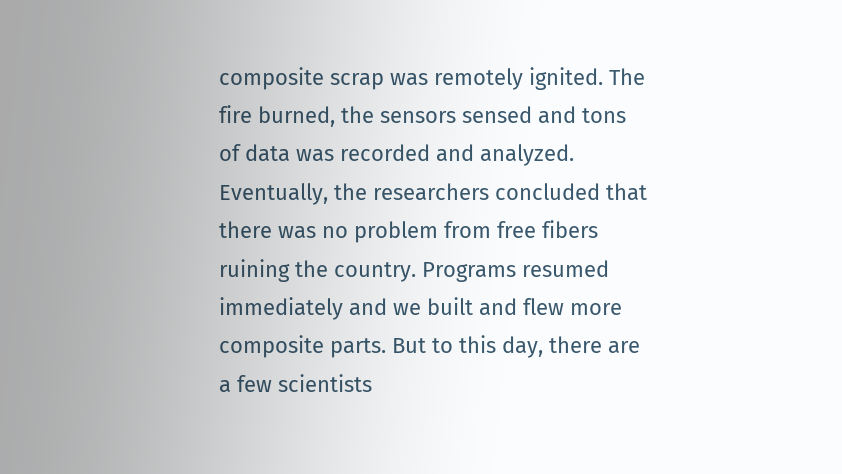composite scrap was remotely ignited. The fire burned, the sensors sensed and tons of data was recorded and analyzed. Eventually, the researchers concluded that there was no problem from free fibers ruining the country. Programs resumed immediately and we built and flew more composite parts. But to this day, there are a few scientists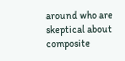around who are skeptical about composite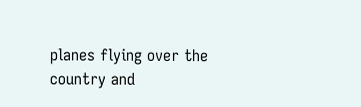planes flying over the country and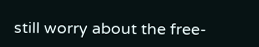still worry about the free-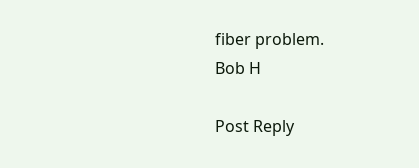fiber problem.
Bob H

Post Reply